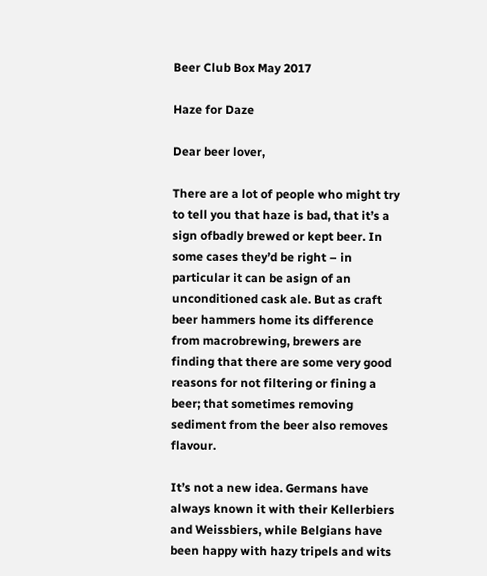Beer Club Box May 2017

Haze for Daze

Dear beer lover,

There are a lot of people who might try to tell you that haze is bad, that it’s a sign ofbadly brewed or kept beer. In some cases they’d be right – in particular it can be asign of an unconditioned cask ale. But as craft beer hammers home its difference from macrobrewing, brewers are finding that there are some very good reasons for not filtering or fining a beer; that sometimes removing sediment from the beer also removes flavour.

It’s not a new idea. Germans have always known it with their Kellerbiers and Weissbiers, while Belgians have been happy with hazy tripels and wits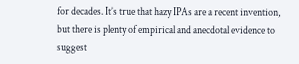for decades. It’s true that hazy IPAs are a recent invention, but there is plenty of empirical and anecdotal evidence to suggest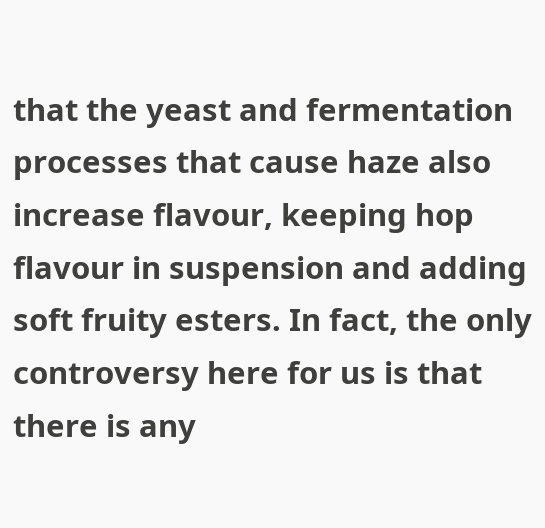that the yeast and fermentation processes that cause haze also increase flavour, keeping hop flavour in suspension and adding soft fruity esters. In fact, the only controversy here for us is that there is any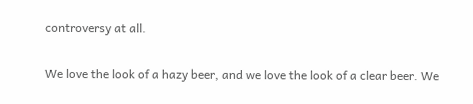controversy at all.

We love the look of a hazy beer, and we love the look of a clear beer. We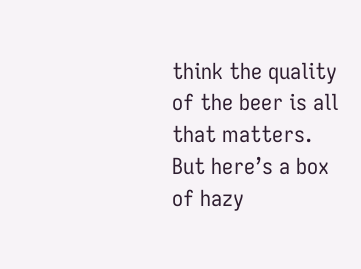think the quality of the beer is all that matters. But here’s a box of hazy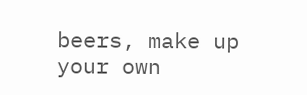beers, make up your own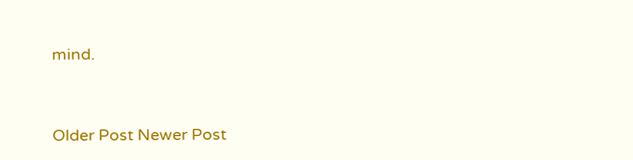mind.


Older Post Newer Post